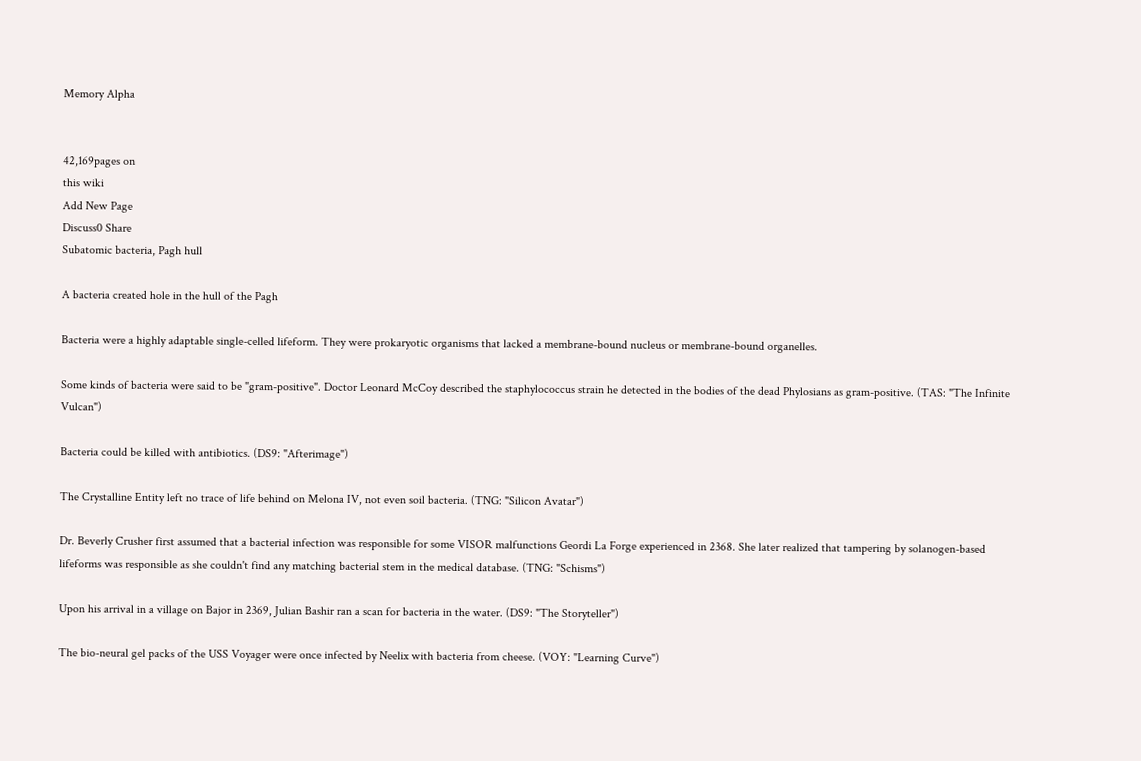Memory Alpha


42,169pages on
this wiki
Add New Page
Discuss0 Share
Subatomic bacteria, Pagh hull

A bacteria created hole in the hull of the Pagh

Bacteria were a highly adaptable single-celled lifeform. They were prokaryotic organisms that lacked a membrane-bound nucleus or membrane-bound organelles.

Some kinds of bacteria were said to be "gram-positive". Doctor Leonard McCoy described the staphylococcus strain he detected in the bodies of the dead Phylosians as gram-positive. (TAS: "The Infinite Vulcan")

Bacteria could be killed with antibiotics. (DS9: "Afterimage")

The Crystalline Entity left no trace of life behind on Melona IV, not even soil bacteria. (TNG: "Silicon Avatar")

Dr. Beverly Crusher first assumed that a bacterial infection was responsible for some VISOR malfunctions Geordi La Forge experienced in 2368. She later realized that tampering by solanogen-based lifeforms was responsible as she couldn't find any matching bacterial stem in the medical database. (TNG: "Schisms")

Upon his arrival in a village on Bajor in 2369, Julian Bashir ran a scan for bacteria in the water. (DS9: "The Storyteller")

The bio-neural gel packs of the USS Voyager were once infected by Neelix with bacteria from cheese. (VOY: "Learning Curve")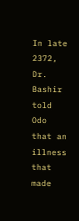In late 2372, Dr. Bashir told Odo that an illness that made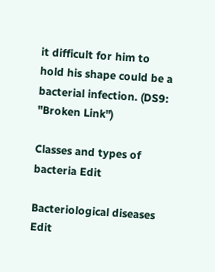it difficult for him to hold his shape could be a bacterial infection. (DS9: "Broken Link")

Classes and types of bacteria Edit

Bacteriological diseases Edit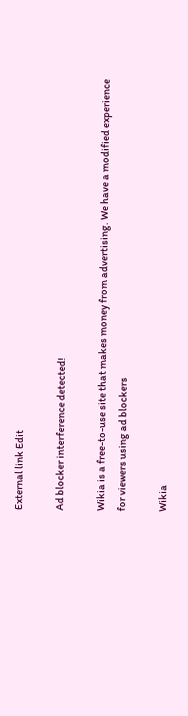External link Edit

Ad blocker interference detected!

Wikia is a free-to-use site that makes money from advertising. We have a modified experience for viewers using ad blockers

Wikia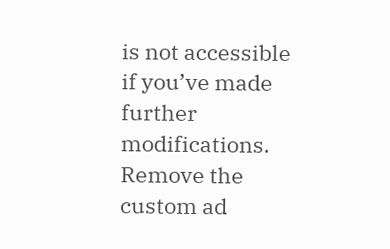is not accessible if you’ve made further modifications. Remove the custom ad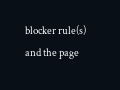blocker rule(s) and the page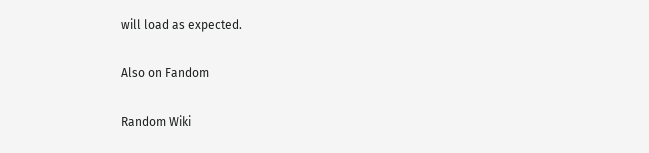will load as expected.

Also on Fandom

Random Wiki